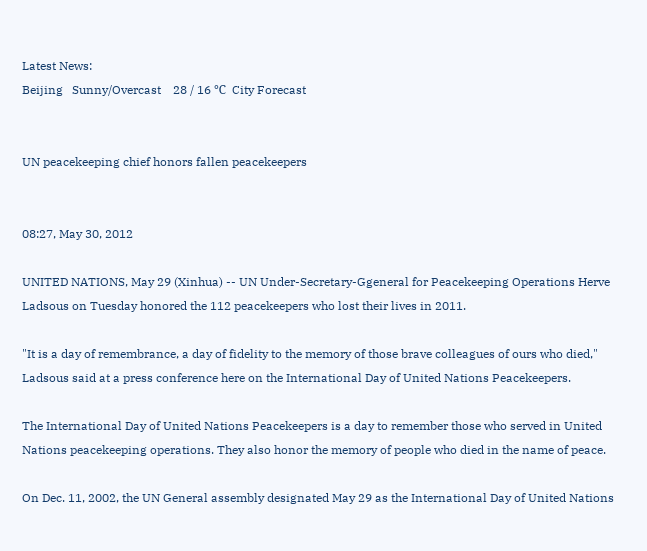Latest News:
Beijing   Sunny/Overcast    28 / 16 ℃  City Forecast


UN peacekeeping chief honors fallen peacekeepers


08:27, May 30, 2012

UNITED NATIONS, May 29 (Xinhua) -- UN Under-Secretary-Ggeneral for Peacekeeping Operations Herve Ladsous on Tuesday honored the 112 peacekeepers who lost their lives in 2011.

"It is a day of remembrance, a day of fidelity to the memory of those brave colleagues of ours who died," Ladsous said at a press conference here on the International Day of United Nations Peacekeepers.

The International Day of United Nations Peacekeepers is a day to remember those who served in United Nations peacekeeping operations. They also honor the memory of people who died in the name of peace.

On Dec. 11, 2002, the UN General assembly designated May 29 as the International Day of United Nations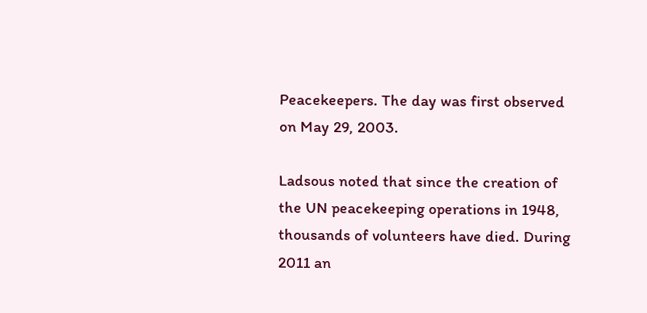Peacekeepers. The day was first observed on May 29, 2003.

Ladsous noted that since the creation of the UN peacekeeping operations in 1948, thousands of volunteers have died. During 2011 an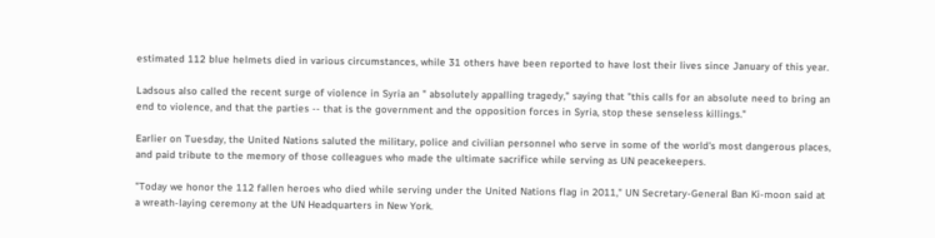estimated 112 blue helmets died in various circumstances, while 31 others have been reported to have lost their lives since January of this year.

Ladsous also called the recent surge of violence in Syria an " absolutely appalling tragedy," saying that "this calls for an absolute need to bring an end to violence, and that the parties -- that is the government and the opposition forces in Syria, stop these senseless killings."

Earlier on Tuesday, the United Nations saluted the military, police and civilian personnel who serve in some of the world's most dangerous places, and paid tribute to the memory of those colleagues who made the ultimate sacrifice while serving as UN peacekeepers.

"Today we honor the 112 fallen heroes who died while serving under the United Nations flag in 2011," UN Secretary-General Ban Ki-moon said at a wreath-laying ceremony at the UN Headquarters in New York.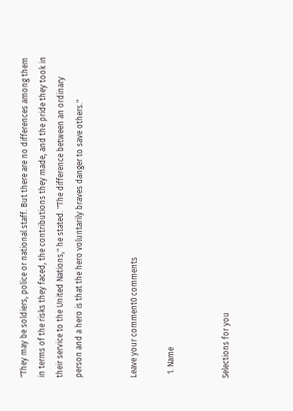"They may be soldiers, police or national staff. But there are no differences among them in terms of the risks they faced, the contributions they made, and the pride they took in their service to the United Nations," he stated. "The difference between an ordinary person and a hero is that the hero voluntarily braves danger to save others."


Leave your comment0 comments

  1. Name


Selections for you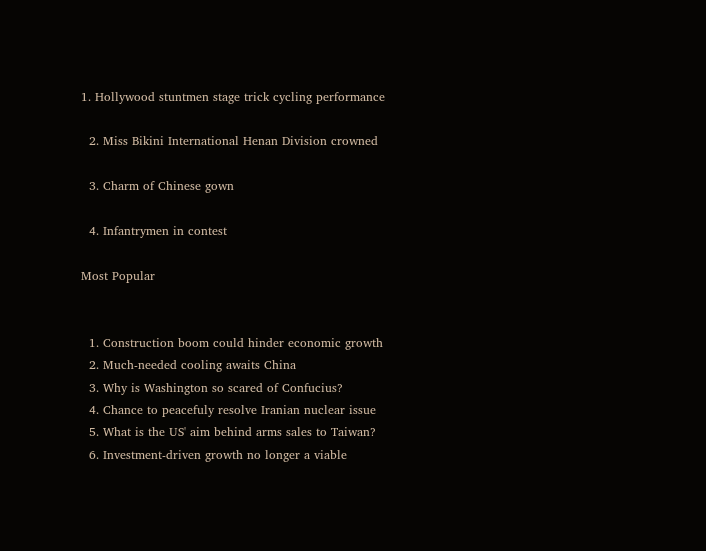1. Hollywood stuntmen stage trick cycling performance

  2. Miss Bikini International Henan Division crowned

  3. Charm of Chinese gown

  4. Infantrymen in contest

Most Popular


  1. Construction boom could hinder economic growth
  2. Much-needed cooling awaits China
  3. Why is Washington so scared of Confucius?
  4. Chance to peacefuly resolve Iranian nuclear issue
  5. What is the US' aim behind arms sales to Taiwan?
  6. Investment-driven growth no longer a viable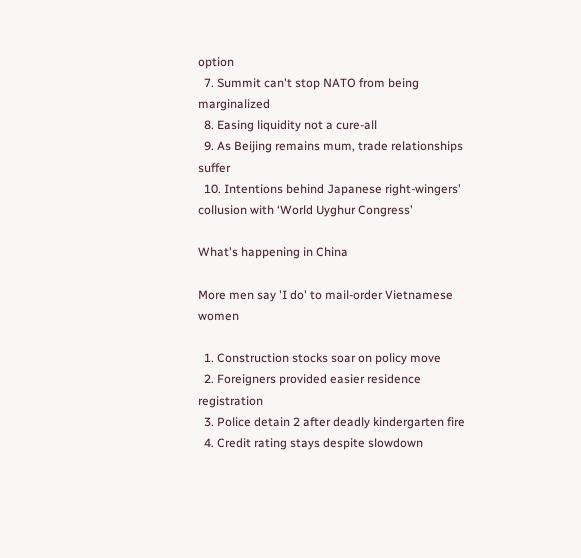option
  7. Summit can't stop NATO from being marginalized
  8. Easing liquidity not a cure-all
  9. As Beijing remains mum, trade relationships suffer
  10. Intentions behind Japanese right-wingers’ collusion with ‘World Uyghur Congress’

What's happening in China

More men say 'I do' to mail-order Vietnamese women

  1. Construction stocks soar on policy move
  2. Foreigners provided easier residence registration
  3. Police detain 2 after deadly kindergarten fire
  4. Credit rating stays despite slowdown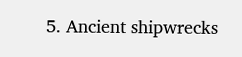5. Ancient shipwrecks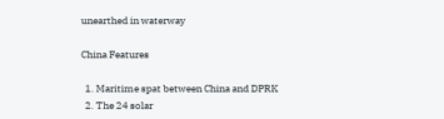unearthed in waterway

China Features

  1. Maritime spat between China and DPRK
  2. The 24 solar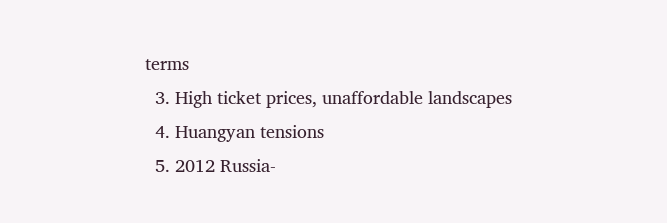terms
  3. High ticket prices, unaffordable landscapes
  4. Huangyan tensions
  5. 2012 Russia-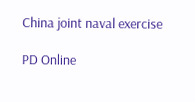China joint naval exercise

PD Online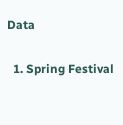Data

  1. Spring Festival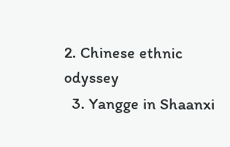2. Chinese ethnic odyssey
  3. Yangge in Shaanxi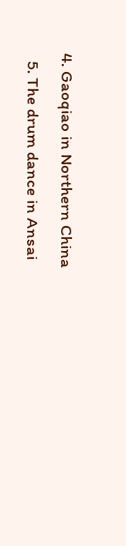4. Gaoqiao in Northern China
  5. The drum dance in Ansai